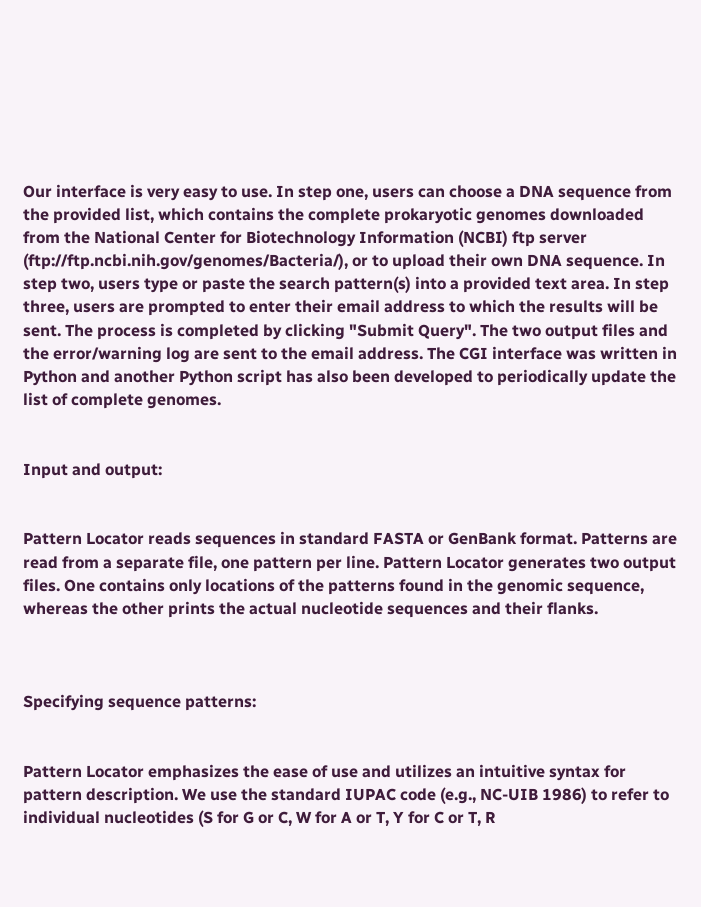Our interface is very easy to use. In step one, users can choose a DNA sequence from the provided list, which contains the complete prokaryotic genomes downloaded from the National Center for Biotechnology Information (NCBI) ftp server (ftp://ftp.ncbi.nih.gov/genomes/Bacteria/), or to upload their own DNA sequence. In step two, users type or paste the search pattern(s) into a provided text area. In step three, users are prompted to enter their email address to which the results will be sent. The process is completed by clicking "Submit Query". The two output files and the error/warning log are sent to the email address. The CGI interface was written in Python and another Python script has also been developed to periodically update the list of complete genomes.


Input and output:


Pattern Locator reads sequences in standard FASTA or GenBank format. Patterns are read from a separate file, one pattern per line. Pattern Locator generates two output files. One contains only locations of the patterns found in the genomic sequence, whereas the other prints the actual nucleotide sequences and their flanks.



Specifying sequence patterns:


Pattern Locator emphasizes the ease of use and utilizes an intuitive syntax for pattern description. We use the standard IUPAC code (e.g., NC-UIB 1986) to refer to individual nucleotides (S for G or C, W for A or T, Y for C or T, R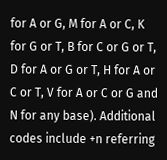for A or G, M for A or C, K for G or T, B for C or G or T, D for A or G or T, H for A or C or T, V for A or C or G and N for any base). Additional codes include +n referring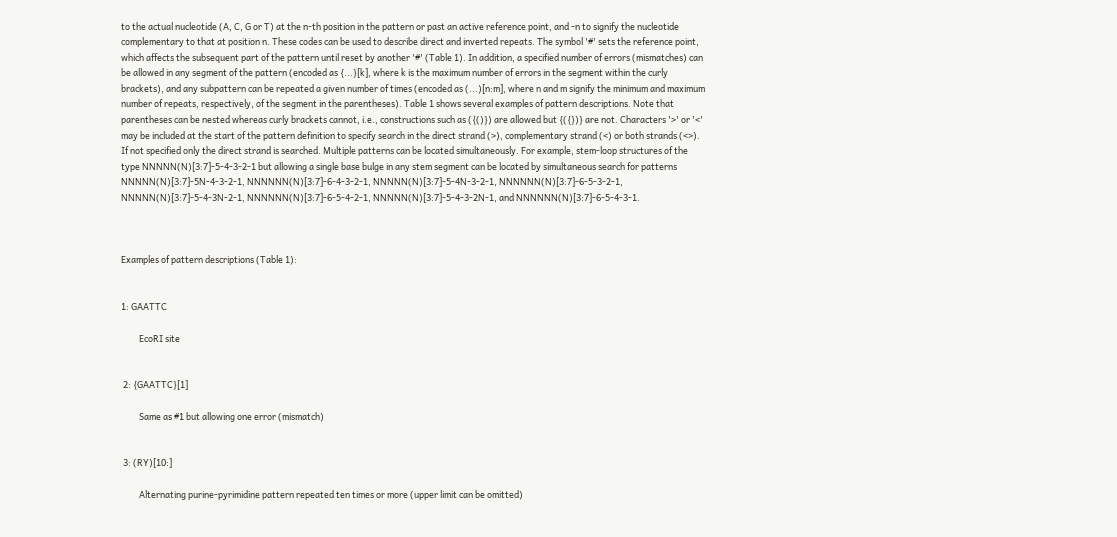to the actual nucleotide (A, C, G or T) at the n-th position in the pattern or past an active reference point, and -n to signify the nucleotide complementary to that at position n. These codes can be used to describe direct and inverted repeats. The symbol '#' sets the reference point, which affects the subsequent part of the pattern until reset by another '#' (Table 1). In addition, a specified number of errors (mismatches) can be allowed in any segment of the pattern (encoded as {...}[k], where k is the maximum number of errors in the segment within the curly brackets), and any subpattern can be repeated a given number of times (encoded as (...)[n:m], where n and m signify the minimum and maximum number of repeats, respectively, of the segment in the parentheses). Table 1 shows several examples of pattern descriptions. Note that parentheses can be nested whereas curly brackets cannot, i.e., constructions such as ({()}) are allowed but {({})} are not. Characters '>' or '<' may be included at the start of the pattern definition to specify search in the direct strand (>), complementary strand (<) or both strands (<>). If not specified only the direct strand is searched. Multiple patterns can be located simultaneously. For example, stem-loop structures of the type NNNNN(N)[3:7]-5-4-3-2-1 but allowing a single base bulge in any stem segment can be located by simultaneous search for patterns NNNNN(N)[3:7]-5N-4-3-2-1, NNNNNN(N)[3:7]-6-4-3-2-1, NNNNN(N)[3:7]-5-4N-3-2-1, NNNNNN(N)[3:7]-6-5-3-2-1, NNNNN(N)[3:7]-5-4-3N-2-1, NNNNNN(N)[3:7]-6-5-4-2-1, NNNNN(N)[3:7]-5-4-3-2N-1, and NNNNNN(N)[3:7]-6-5-4-3-1.



Examples of pattern descriptions (Table 1):


1: GAATTC

         EcoRI site


 2: {GAATTC}[1]

         Same as #1 but allowing one error (mismatch)


 3: (RY)[10:]

         Alternating purine-pyrimidine pattern repeated ten times or more (upper limit can be omitted)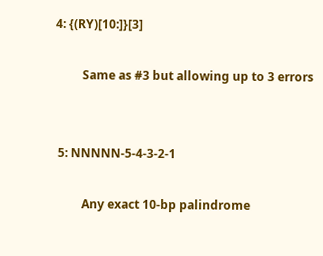4: {(RY)[10:]}[3]

         Same as #3 but allowing up to 3 errors


 5: NNNNN-5-4-3-2-1

         Any exact 10-bp palindrome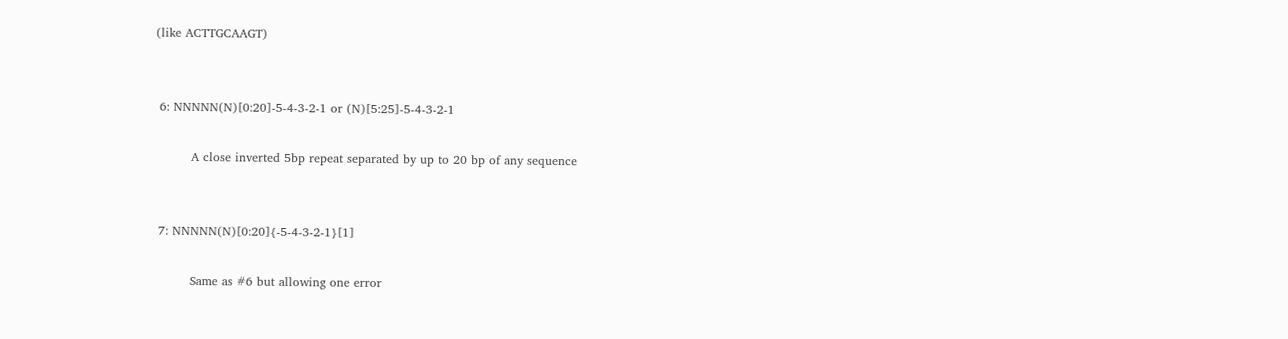(like ACTTGCAAGT)


 6: NNNNN(N)[0:20]-5-4-3-2-1 or (N)[5:25]-5-4-3-2-1

         A close inverted 5bp repeat separated by up to 20 bp of any sequence


 7: NNNNN(N)[0:20]{-5-4-3-2-1}[1]

         Same as #6 but allowing one error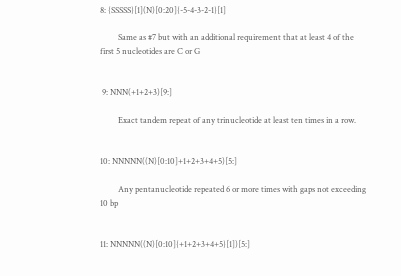8: {SSSSS}[1](N)[0:20]{-5-4-3-2-1}[1]

         Same as #7 but with an additional requirement that at least 4 of the first 5 nucleotides are C or G


 9: NNN(+1+2+3)[9:]

         Exact tandem repeat of any trinucleotide at least ten times in a row.


10: NNNNN((N)[0:10]+1+2+3+4+5)[5:]

         Any pentanucleotide repeated 6 or more times with gaps not exceeding 10 bp


11: NNNNN((N)[0:10]{+1+2+3+4+5}[1])[5:]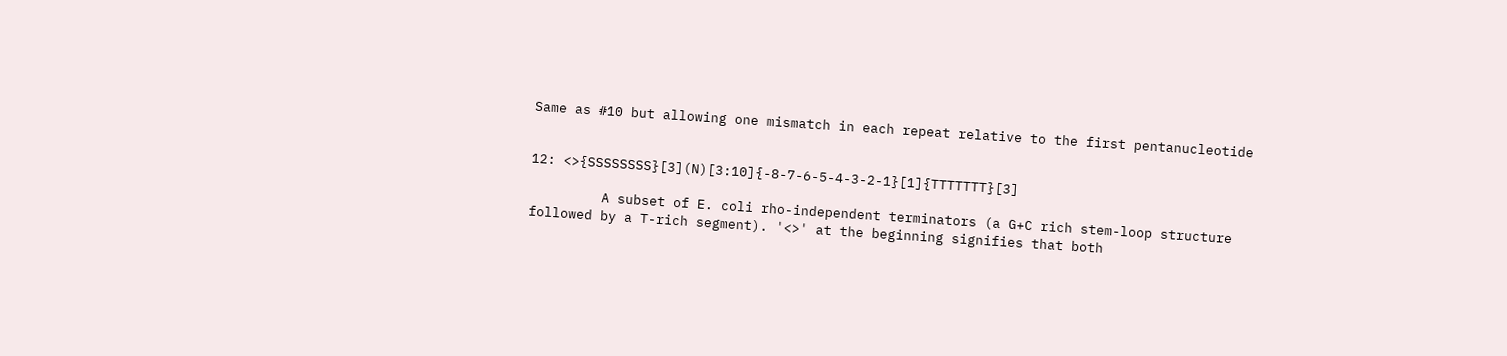Same as #10 but allowing one mismatch in each repeat relative to the first pentanucleotide


12: <>{SSSSSSSS}[3](N)[3:10]{-8-7-6-5-4-3-2-1}[1]{TTTTTTT}[3]

         A subset of E. coli rho-independent terminators (a G+C rich stem-loop structure followed by a T-rich segment). '<>' at the beginning signifies that both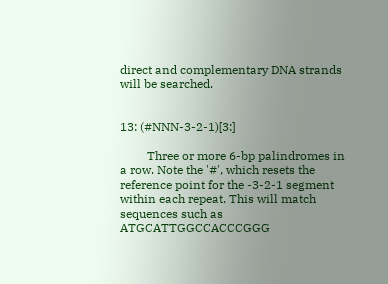direct and complementary DNA strands will be searched.


13: (#NNN-3-2-1)[3:]

         Three or more 6-bp palindromes in a row. Note the '#', which resets the reference point for the -3-2-1 segment within each repeat. This will match sequences such as ATGCATTGGCCACCCGGG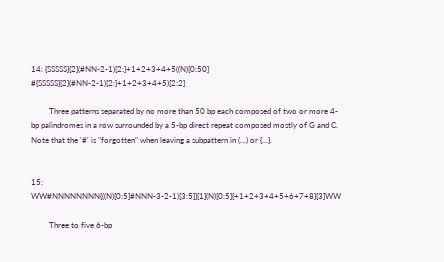14: {SSSSS}[2](#NN-2-1)[2:]+1+2+3+4+5((N)[0:50] #{SSSSS}[2](#NN-2-1)[2:]+1+2+3+4+5)[2:2]

         Three patterns separated by no more than 50 bp each composed of two or more 4-bp palindromes in a row surrounded by a 5-bp direct repeat composed mostly of G and C. Note that the '#' is "forgotten" when leaving a subpattern in (...) or {...}.


15: WW#NNNNNNNN{((N)[0:5]#NNN-3-2-1)[3:5]}[1](N)[0:5]{+1+2+3+4+5+6+7+8}[3]WW

         Three to five 6-bp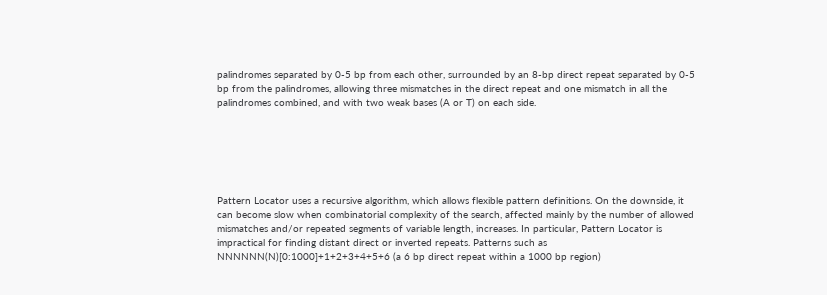palindromes separated by 0-5 bp from each other, surrounded by an 8-bp direct repeat separated by 0-5 bp from the palindromes, allowing three mismatches in the direct repeat and one mismatch in all the palindromes combined, and with two weak bases (A or T) on each side.






Pattern Locator uses a recursive algorithm, which allows flexible pattern definitions. On the downside, it can become slow when combinatorial complexity of the search, affected mainly by the number of allowed mismatches and/or repeated segments of variable length, increases. In particular, Pattern Locator is impractical for finding distant direct or inverted repeats. Patterns such as NNNNNN(N)[0:1000]+1+2+3+4+5+6 (a 6 bp direct repeat within a 1000 bp region)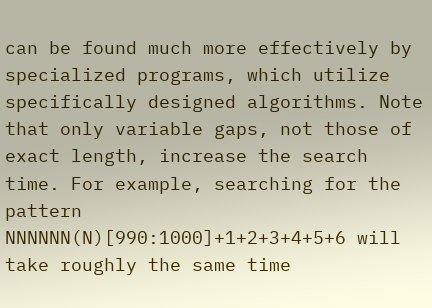can be found much more effectively by specialized programs, which utilize specifically designed algorithms. Note that only variable gaps, not those of exact length, increase the search time. For example, searching for the pattern NNNNNN(N)[990:1000]+1+2+3+4+5+6 will take roughly the same time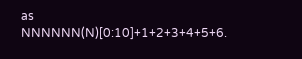as NNNNNN(N)[0:10]+1+2+3+4+5+6.